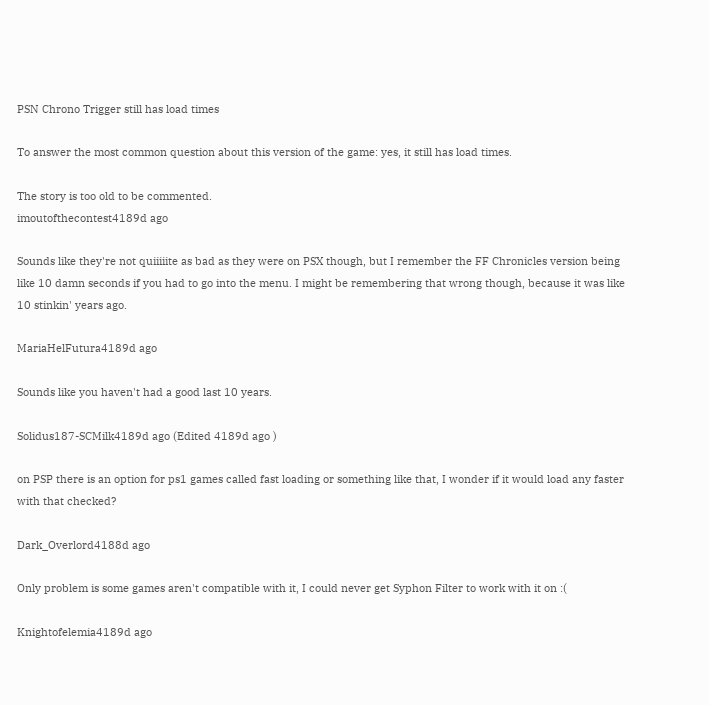PSN Chrono Trigger still has load times

To answer the most common question about this version of the game: yes, it still has load times.

The story is too old to be commented.
imoutofthecontest4189d ago

Sounds like they're not quiiiiite as bad as they were on PSX though, but I remember the FF Chronicles version being like 10 damn seconds if you had to go into the menu. I might be remembering that wrong though, because it was like 10 stinkin' years ago.

MariaHelFutura4189d ago

Sounds like you haven't had a good last 10 years.

Solidus187-SCMilk4189d ago (Edited 4189d ago )

on PSP there is an option for ps1 games called fast loading or something like that, I wonder if it would load any faster with that checked?

Dark_Overlord4188d ago

Only problem is some games aren't compatible with it, I could never get Syphon Filter to work with it on :(

Knightofelemia4189d ago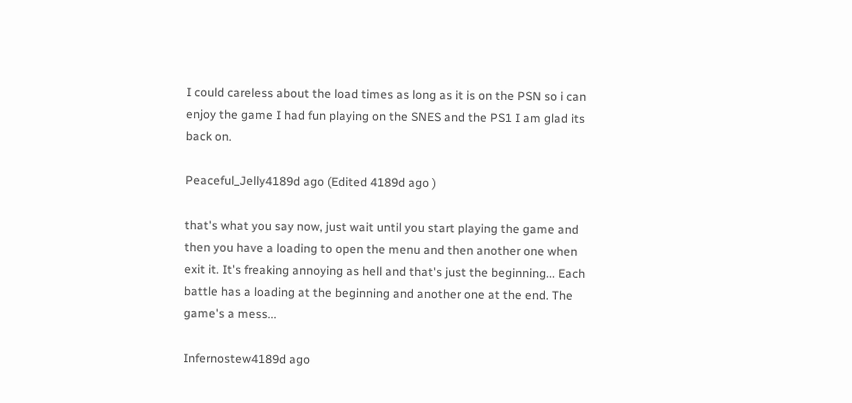I could careless about the load times as long as it is on the PSN so i can enjoy the game I had fun playing on the SNES and the PS1 I am glad its back on.

Peaceful_Jelly4189d ago (Edited 4189d ago )

that's what you say now, just wait until you start playing the game and then you have a loading to open the menu and then another one when exit it. It's freaking annoying as hell and that's just the beginning... Each battle has a loading at the beginning and another one at the end. The game's a mess...

Infernostew4189d ago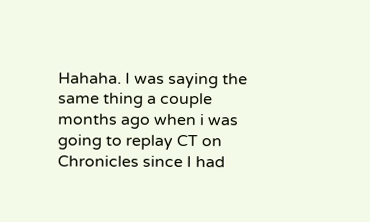Hahaha. I was saying the same thing a couple months ago when i was going to replay CT on Chronicles since I had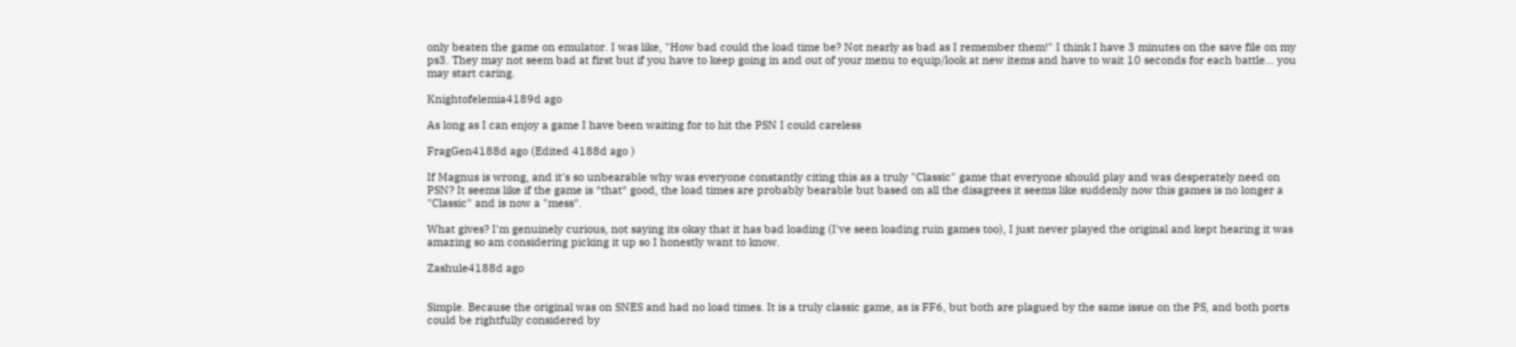only beaten the game on emulator. I was like, "How bad could the load time be? Not nearly as bad as I remember them!" I think I have 3 minutes on the save file on my ps3. They may not seem bad at first but if you have to keep going in and out of your menu to equip/look at new items and have to wait 10 seconds for each battle... you may start caring.

Knightofelemia4189d ago

As long as I can enjoy a game I have been waiting for to hit the PSN I could careless

FragGen4188d ago (Edited 4188d ago )

If Magnus is wrong, and it's so unbearable why was everyone constantly citing this as a truly "Classic" game that everyone should play and was desperately need on PSN? It seems like if the game is *that* good, the load times are probably bearable but based on all the disagrees it seems like suddenly now this games is no longer a "Classic" and is now a "mess".

What gives? I'm genuinely curious, not saying its okay that it has bad loading (I've seen loading ruin games too), I just never played the original and kept hearing it was amazing so am considering picking it up so I honestly want to know.

Zashule4188d ago


Simple. Because the original was on SNES and had no load times. It is a truly classic game, as is FF6, but both are plagued by the same issue on the PS, and both ports could be rightfully considered by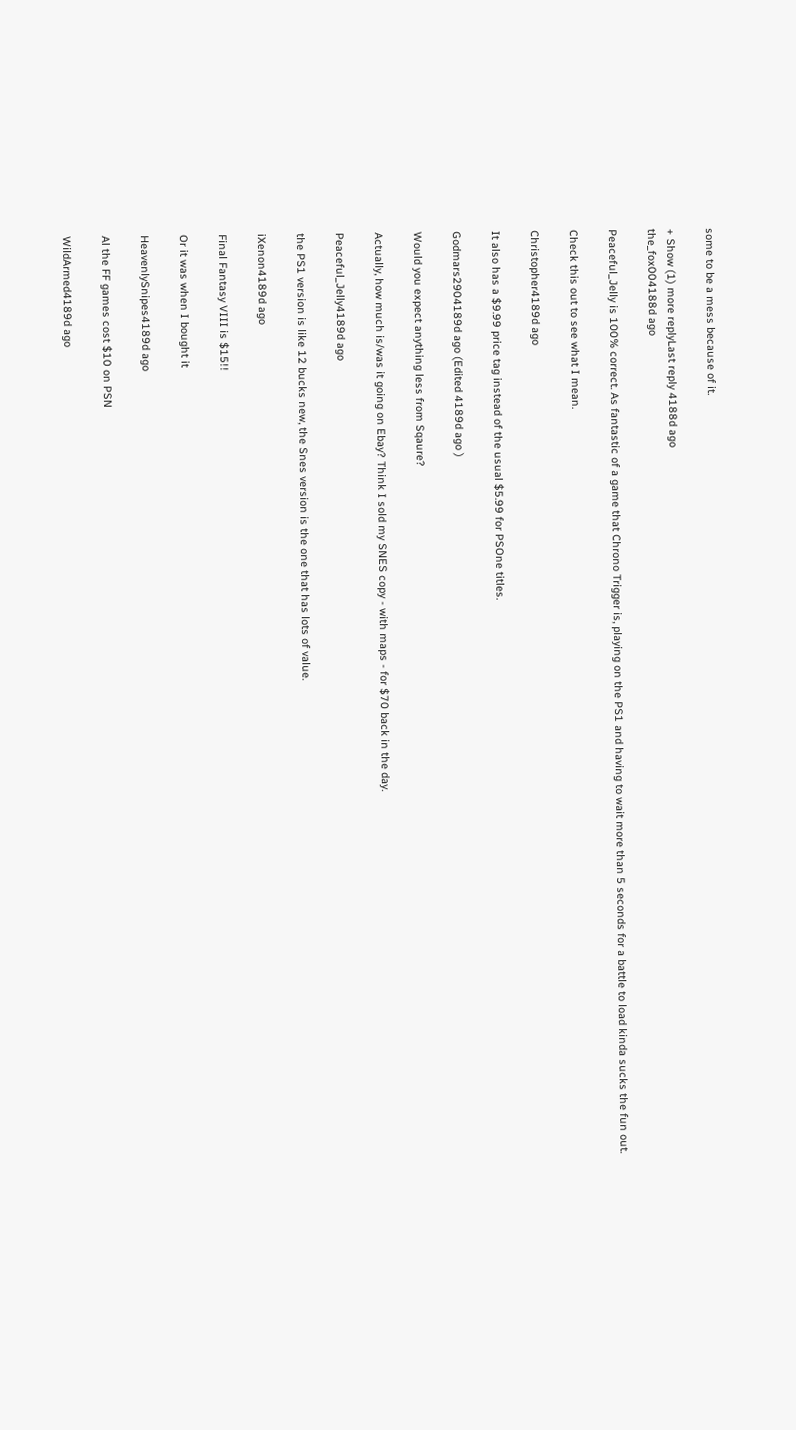some to be a mess because of it.

+ Show (1) more replyLast reply 4188d ago
the_fox004188d ago

Peaceful_Jelly is 100% correct. As fantastic of a game that Chrono Trigger is, playing on the PS1 and having to wait more than 5 seconds for a battle to load kinda sucks the fun out.

Check this out to see what I mean.

Christopher4189d ago

It also has a $9.99 price tag instead of the usual $5.99 for PSOne titles.

Godmars2904189d ago (Edited 4189d ago )

Would you expect anything less from Sqaure?

Actually, how much is/was it going on Ebay? Think I sold my SNES copy - with maps - for $70 back in the day.

Peaceful_Jelly4189d ago

the PS1 version is like 12 bucks new, the Snes version is the one that has lots of value.

iXenon4189d ago

Final Fantasy VIII is $15!!

Or it was when I bought it

HeavenlySnipes4189d ago

Al the FF games cost $10 on PSN

WildArmed4189d ago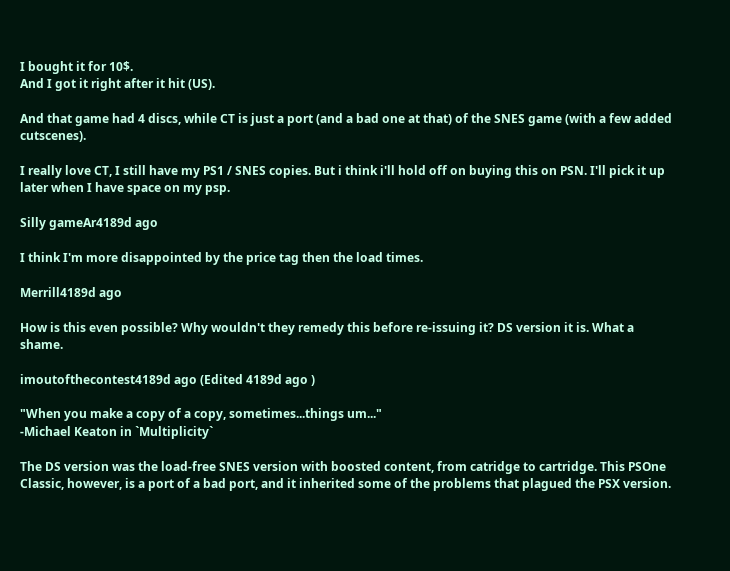I bought it for 10$.
And I got it right after it hit (US).

And that game had 4 discs, while CT is just a port (and a bad one at that) of the SNES game (with a few added cutscenes).

I really love CT, I still have my PS1 / SNES copies. But i think i'll hold off on buying this on PSN. I'll pick it up later when I have space on my psp.

Silly gameAr4189d ago

I think I'm more disappointed by the price tag then the load times.

Merrill4189d ago

How is this even possible? Why wouldn't they remedy this before re-issuing it? DS version it is. What a shame.

imoutofthecontest4189d ago (Edited 4189d ago )

"When you make a copy of a copy, sometimes...things um..."
-Michael Keaton in `Multiplicity`

The DS version was the load-free SNES version with boosted content, from catridge to cartridge. This PSOne Classic, however, is a port of a bad port, and it inherited some of the problems that plagued the PSX version.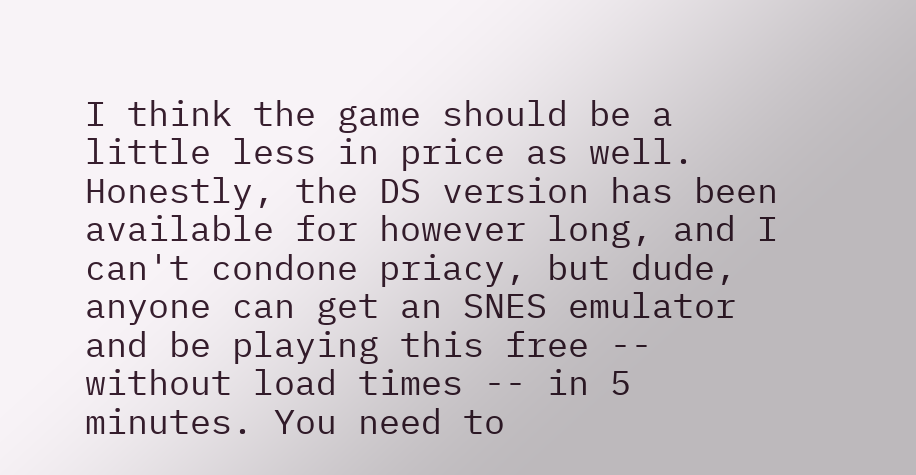I think the game should be a little less in price as well. Honestly, the DS version has been available for however long, and I can't condone priacy, but dude, anyone can get an SNES emulator and be playing this free -- without load times -- in 5 minutes. You need to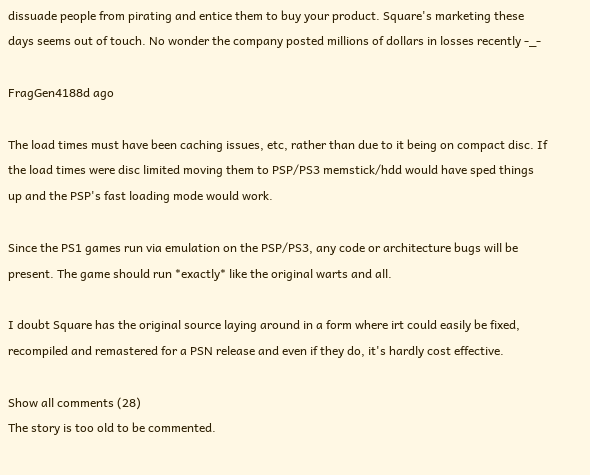dissuade people from pirating and entice them to buy your product. Square's marketing these days seems out of touch. No wonder the company posted millions of dollars in losses recently -_-

FragGen4188d ago

The load times must have been caching issues, etc, rather than due to it being on compact disc. If the load times were disc limited moving them to PSP/PS3 memstick/hdd would have sped things up and the PSP's fast loading mode would work.

Since the PS1 games run via emulation on the PSP/PS3, any code or architecture bugs will be present. The game should run *exactly* like the original warts and all.

I doubt Square has the original source laying around in a form where irt could easily be fixed, recompiled and remastered for a PSN release and even if they do, it's hardly cost effective.

Show all comments (28)
The story is too old to be commented.